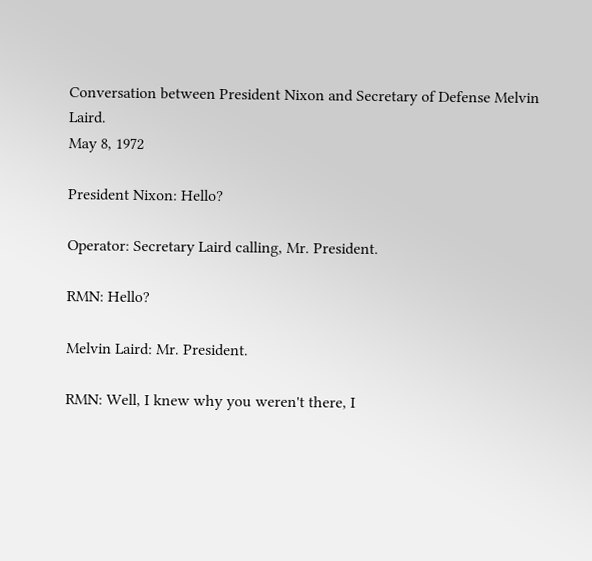Conversation between President Nixon and Secretary of Defense Melvin Laird.
May 8, 1972

President Nixon: Hello?

Operator: Secretary Laird calling, Mr. President.

RMN: Hello?

Melvin Laird: Mr. President.

RMN: Well, I knew why you weren't there, I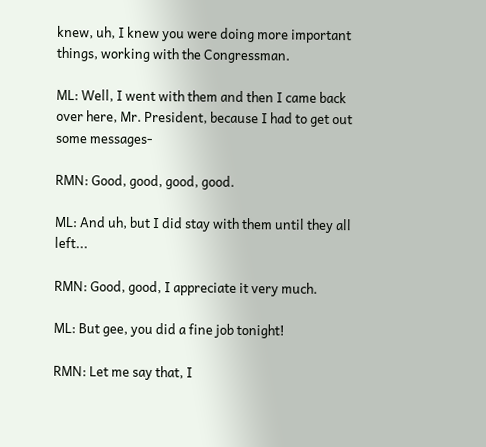knew, uh, I knew you were doing more important things, working with the Congressman.

ML: Well, I went with them and then I came back over here, Mr. President, because I had to get out some messages-

RMN: Good, good, good, good.

ML: And uh, but I did stay with them until they all left...

RMN: Good, good, I appreciate it very much.

ML: But gee, you did a fine job tonight!

RMN: Let me say that, I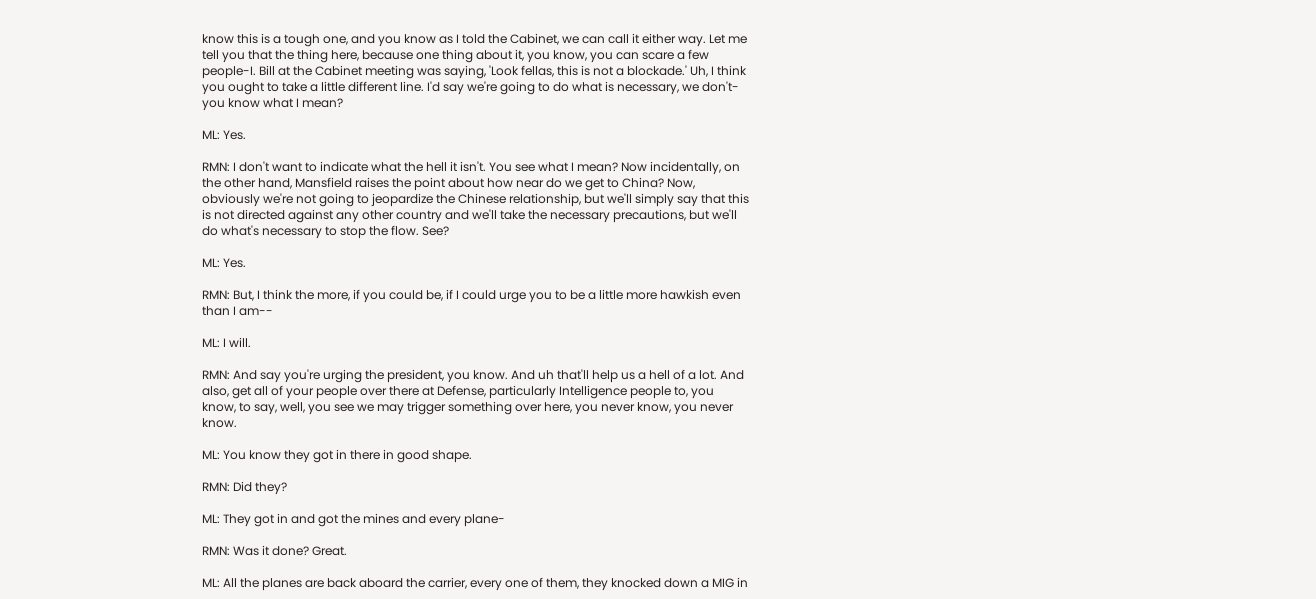know this is a tough one, and you know as I told the Cabinet, we can call it either way. Let me tell you that the thing here, because one thing about it, you know, you can scare a few people-I. Bill at the Cabinet meeting was saying, 'Look fellas, this is not a blockade.' Uh, I think you ought to take a little different line. I'd say we're going to do what is necessary, we don't- you know what I mean?

ML: Yes.

RMN: I don't want to indicate what the hell it isn't. You see what I mean? Now incidentally, on the other hand, Mansfield raises the point about how near do we get to China? Now, obviously we're not going to jeopardize the Chinese relationship, but we'll simply say that this is not directed against any other country and we'll take the necessary precautions, but we'll do what's necessary to stop the flow. See?

ML: Yes.

RMN: But, I think the more, if you could be, if I could urge you to be a little more hawkish even than I am--

ML: I will.

RMN: And say you're urging the president, you know. And uh that'll help us a hell of a lot. And also, get all of your people over there at Defense, particularly Intelligence people to, you know, to say, well, you see we may trigger something over here, you never know, you never know.

ML: You know they got in there in good shape.

RMN: Did they?

ML: They got in and got the mines and every plane-

RMN: Was it done? Great.

ML: All the planes are back aboard the carrier, every one of them, they knocked down a MIG in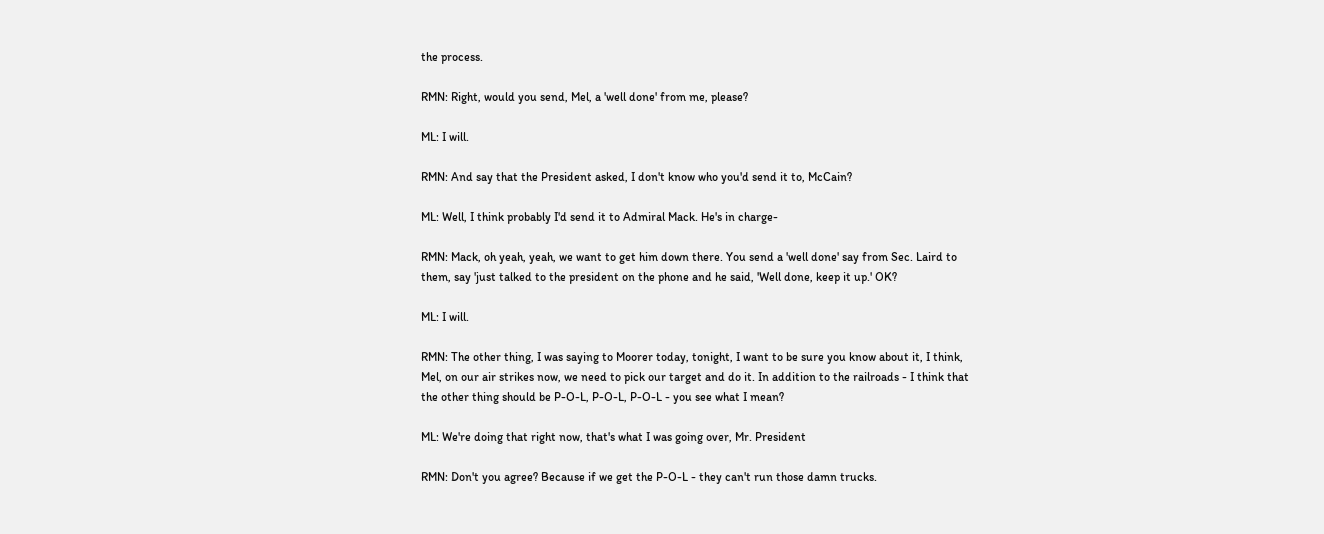the process.

RMN: Right, would you send, Mel, a 'well done' from me, please?

ML: I will.

RMN: And say that the President asked, I don't know who you'd send it to, McCain?

ML: Well, I think probably I'd send it to Admiral Mack. He's in charge-

RMN: Mack, oh yeah, yeah, we want to get him down there. You send a 'well done' say from Sec. Laird to them, say 'just talked to the president on the phone and he said, 'Well done, keep it up.' OK?

ML: I will.

RMN: The other thing, I was saying to Moorer today, tonight, I want to be sure you know about it, I think, Mel, on our air strikes now, we need to pick our target and do it. In addition to the railroads - I think that the other thing should be P-O-L, P-O-L, P-O-L - you see what I mean?

ML: We're doing that right now, that's what I was going over, Mr. President

RMN: Don't you agree? Because if we get the P-O-L - they can't run those damn trucks.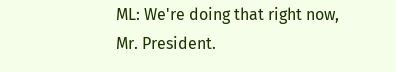ML: We're doing that right now, Mr. President.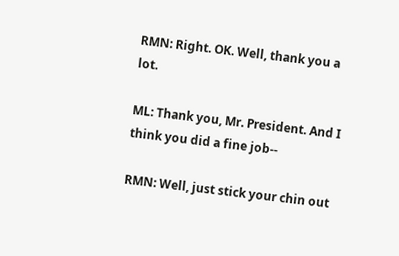RMN: Right. OK. Well, thank you a lot.

ML: Thank you, Mr. President. And I think you did a fine job--

RMN: Well, just stick your chin out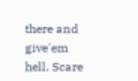there and give'em hell. Scare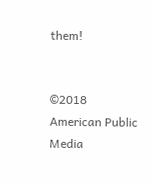them!


©2018 American Public Media